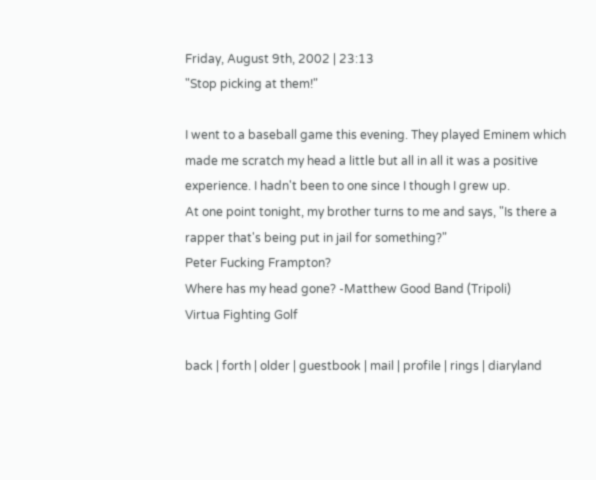Friday, August 9th, 2002 | 23:13
"Stop picking at them!"

I went to a baseball game this evening. They played Eminem which made me scratch my head a little but all in all it was a positive experience. I hadn't been to one since I though I grew up.
At one point tonight, my brother turns to me and says, "Is there a rapper that's being put in jail for something?"
Peter Fucking Frampton?
Where has my head gone? -Matthew Good Band (Tripoli)
Virtua Fighting Golf

back | forth | older | guestbook | mail | profile | rings | diaryland